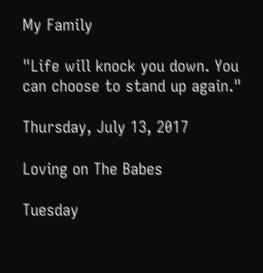My Family

"Life will knock you down. You can choose to stand up again."

Thursday, July 13, 2017

Loving on The Babes

Tuesday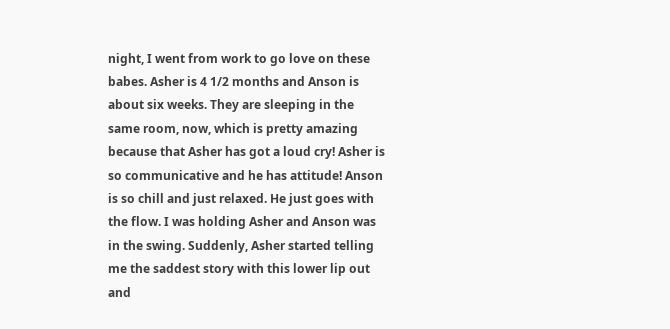night, I went from work to go love on these babes. Asher is 4 1/2 months and Anson is about six weeks. They are sleeping in the same room, now, which is pretty amazing because that Asher has got a loud cry! Asher is so communicative and he has attitude! Anson is so chill and just relaxed. He just goes with the flow. I was holding Asher and Anson was in the swing. Suddenly, Asher started telling me the saddest story with this lower lip out and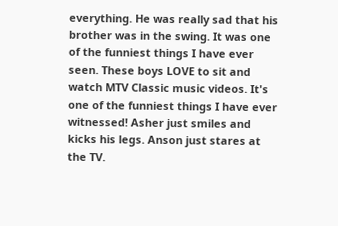everything. He was really sad that his brother was in the swing. It was one of the funniest things I have ever seen. These boys LOVE to sit and watch MTV Classic music videos. It's one of the funniest things I have ever witnessed! Asher just smiles and kicks his legs. Anson just stares at the TV.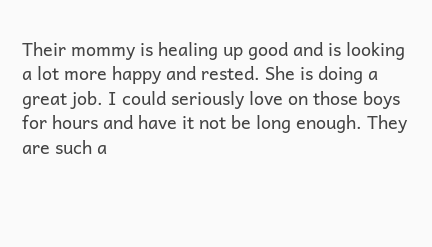Their mommy is healing up good and is looking a lot more happy and rested. She is doing a great job. I could seriously love on those boys for hours and have it not be long enough. They are such a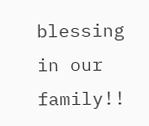blessing in our family!!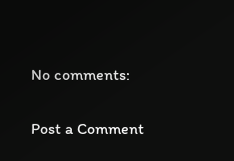No comments:

Post a Comment